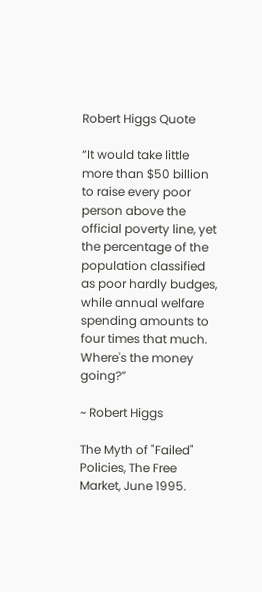Robert Higgs Quote

“It would take little more than $50 billion to raise every poor person above the official poverty line, yet the percentage of the population classified as poor hardly budges, while annual welfare spending amounts to four times that much. Where's the money going?”

~ Robert Higgs

The Myth of "Failed" Policies, The Free Market, June 1995.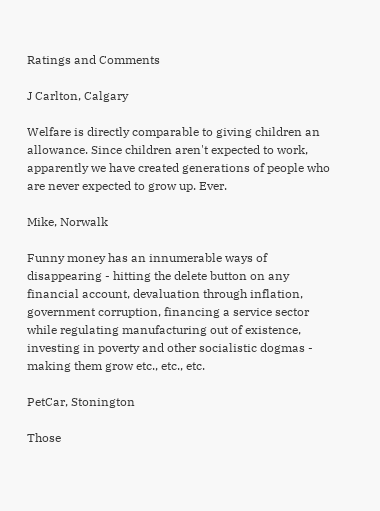Ratings and Comments

J Carlton, Calgary

Welfare is directly comparable to giving children an allowance. Since children aren't expected to work, apparently we have created generations of people who are never expected to grow up. Ever.

Mike, Norwalk

Funny money has an innumerable ways of disappearing - hitting the delete button on any financial account, devaluation through inflation, government corruption, financing a service sector while regulating manufacturing out of existence, investing in poverty and other socialistic dogmas - making them grow etc., etc., etc.

PetCar, Stonington

Those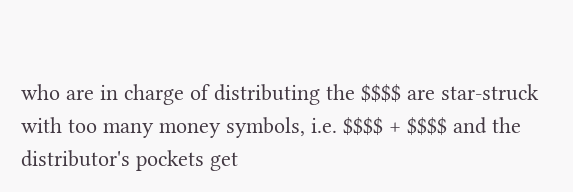who are in charge of distributing the $$$$ are star-struck with too many money symbols, i.e. $$$$ + $$$$ and the distributor's pockets get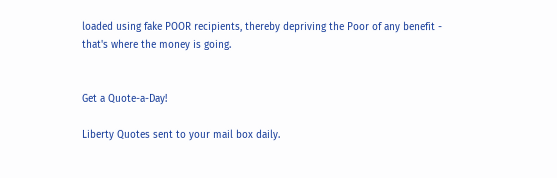loaded using fake POOR recipients, thereby depriving the Poor of any benefit - that's where the money is going.


Get a Quote-a-Day!

Liberty Quotes sent to your mail box daily.